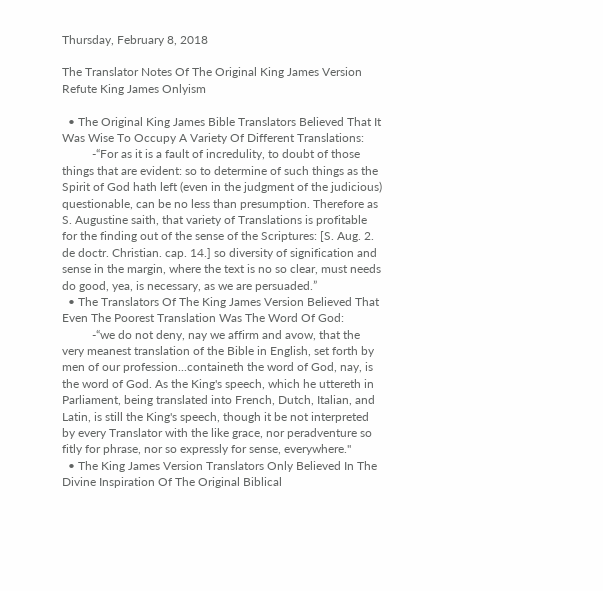Thursday, February 8, 2018

The Translator Notes Of The Original King James Version Refute King James Onlyism

  • The Original King James Bible Translators Believed That It Was Wise To Occupy A Variety Of Different Translations:
          -“For as it is a fault of incredulity, to doubt of those things that are evident: so to determine of such things as the Spirit of God hath left (even in the judgment of the judicious) questionable, can be no less than presumption. Therefore as S. Augustine saith, that variety of Translations is profitable for the finding out of the sense of the Scriptures: [S. Aug. 2. de doctr. Christian. cap. 14.] so diversity of signification and sense in the margin, where the text is no so clear, must needs do good, yea, is necessary, as we are persuaded.”
  • The Translators Of The King James Version Believed That Even The Poorest Translation Was The Word Of God:
          -“we do not deny, nay we affirm and avow, that the very meanest translation of the Bible in English, set forth by men of our profession...containeth the word of God, nay, is the word of God. As the King's speech, which he uttereth in Parliament, being translated into French, Dutch, Italian, and Latin, is still the King's speech, though it be not interpreted by every Translator with the like grace, nor peradventure so fitly for phrase, nor so expressly for sense, everywhere."
  • The King James Version Translators Only Believed In The Divine Inspiration Of The Original Biblical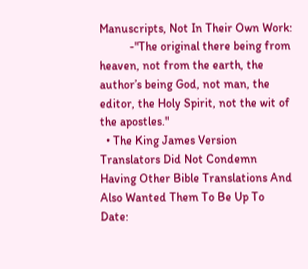Manuscripts, Not In Their Own Work:
          -"The original there being from heaven, not from the earth, the author’s being God, not man, the editor, the Holy Spirit, not the wit of the apostles."
  • The King James Version Translators Did Not Condemn Having Other Bible Translations And Also Wanted Them To Be Up To Date: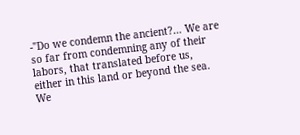-"Do we condemn the ancient?… We are so far from condemning any of their labors, that translated before us, either in this land or beyond the sea. We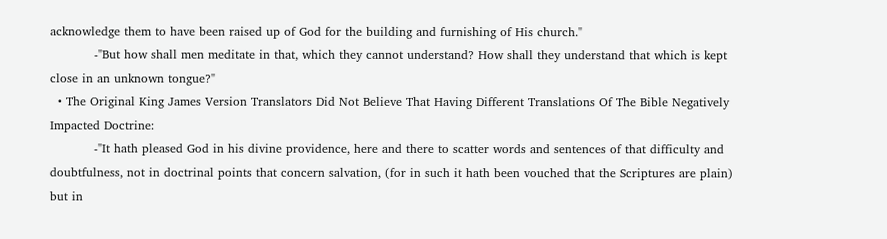acknowledge them to have been raised up of God for the building and furnishing of His church."
           -"But how shall men meditate in that, which they cannot understand? How shall they understand that which is kept close in an unknown tongue?"
  • The Original King James Version Translators Did Not Believe That Having Different Translations Of The Bible Negatively Impacted Doctrine:
           -"It hath pleased God in his divine providence, here and there to scatter words and sentences of that difficulty and doubtfulness, not in doctrinal points that concern salvation, (for in such it hath been vouched that the Scriptures are plain) but in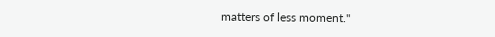matters of less moment."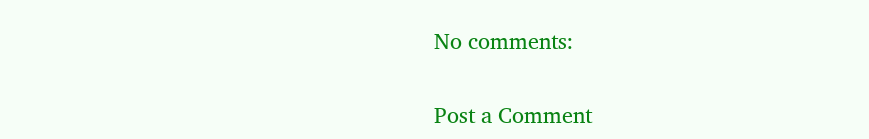No comments:

Post a Comment